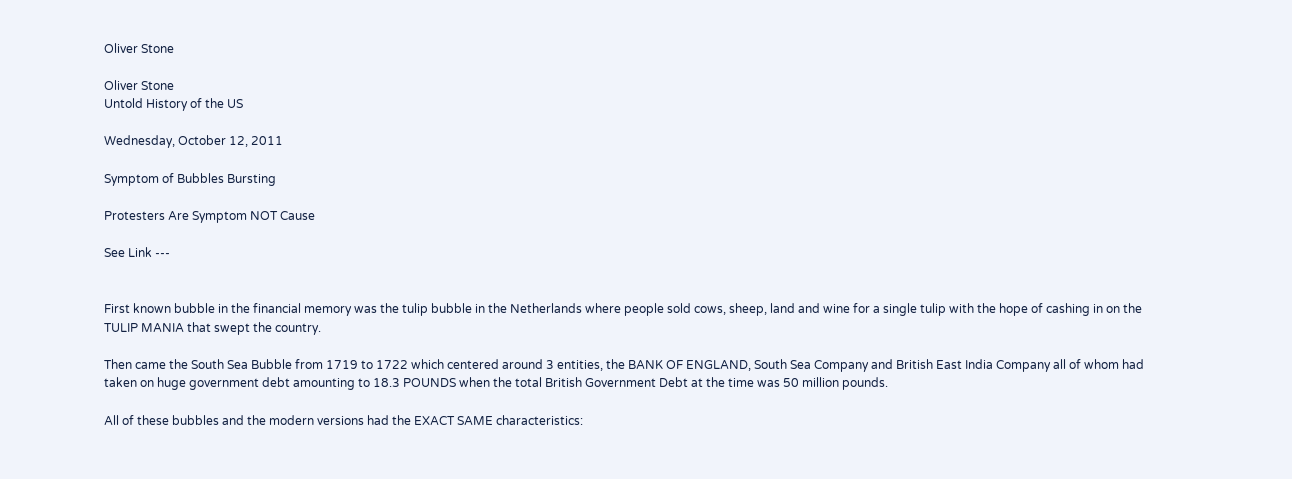Oliver Stone

Oliver Stone
Untold History of the US

Wednesday, October 12, 2011

Symptom of Bubbles Bursting

Protesters Are Symptom NOT Cause

See Link ---


First known bubble in the financial memory was the tulip bubble in the Netherlands where people sold cows, sheep, land and wine for a single tulip with the hope of cashing in on the TULIP MANIA that swept the country.

Then came the South Sea Bubble from 1719 to 1722 which centered around 3 entities, the BANK OF ENGLAND, South Sea Company and British East India Company all of whom had taken on huge government debt amounting to 18.3 POUNDS when the total British Government Debt at the time was 50 million pounds.

All of these bubbles and the modern versions had the EXACT SAME characteristics: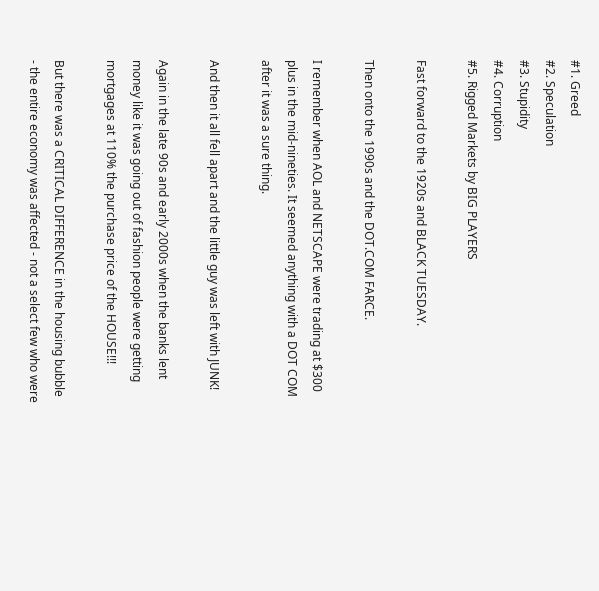#1. Greed
#2. Speculation
#3. Stupidity
#4. Corruption
#5. Rigged Markets by BIG PLAYERS

Fast forward to the 1920s and BLACK TUESDAY.

Then onto the 1990s and the DOT.COM FARCE.

I remember when AOL and NETSCAPE were trading at $300 plus in the mid-nineties. It seemed anything with a DOT COM after it was a sure thing.

And then it all fell apart and the little guy was left with JUNK!

Again in the late 90s and early 2000s when the banks lent money like it was going out of fashion people were getting mortgages at 110% the purchase price of the HOUSE!!!

But there was a CRITICAL DIFFERENCE in the housing bubble - the entire economy was affected - not a select few who were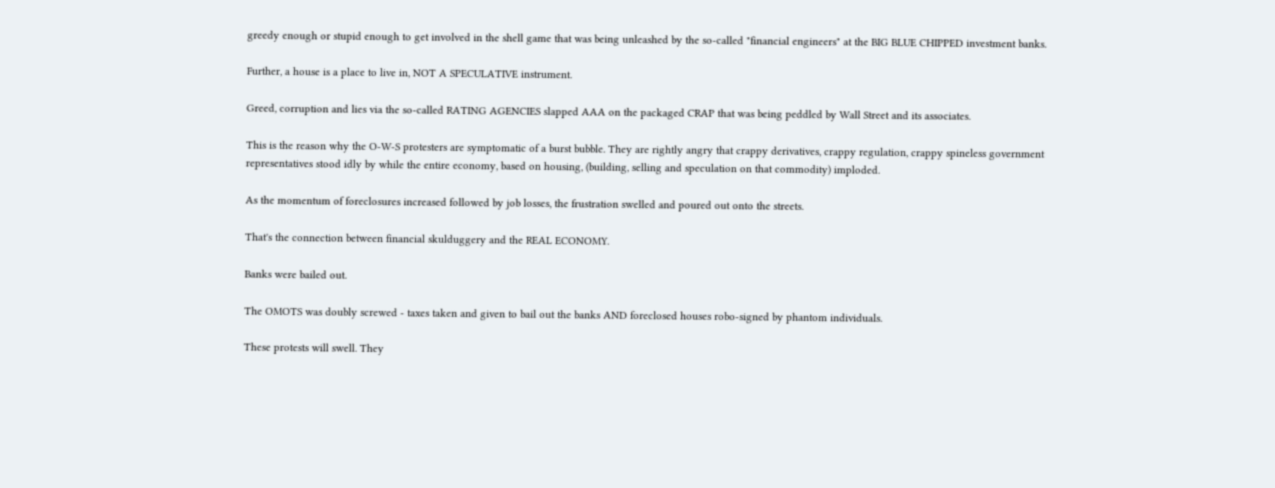greedy enough or stupid enough to get involved in the shell game that was being unleashed by the so-called "financial engineers" at the BIG BLUE CHIPPED investment banks.

Further, a house is a place to live in, NOT A SPECULATIVE instrument.

Greed, corruption and lies via the so-called RATING AGENCIES slapped AAA on the packaged CRAP that was being peddled by Wall Street and its associates.

This is the reason why the O-W-S protesters are symptomatic of a burst bubble. They are rightly angry that crappy derivatives, crappy regulation, crappy spineless government representatives stood idly by while the entire economy, based on housing, (building, selling and speculation on that commodity) imploded.

As the momentum of foreclosures increased followed by job losses, the frustration swelled and poured out onto the streets.

That's the connection between financial skulduggery and the REAL ECONOMY.

Banks were bailed out.

The OMOTS was doubly screwed - taxes taken and given to bail out the banks AND foreclosed houses robo-signed by phantom individuals.

These protests will swell. They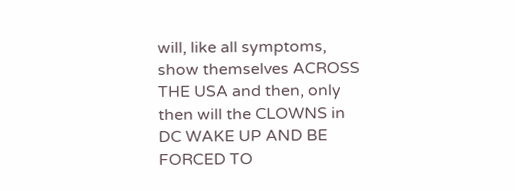will, like all symptoms, show themselves ACROSS THE USA and then, only then will the CLOWNS in DC WAKE UP AND BE FORCED TO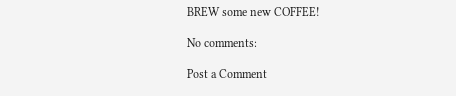BREW some new COFFEE!

No comments:

Post a Comment